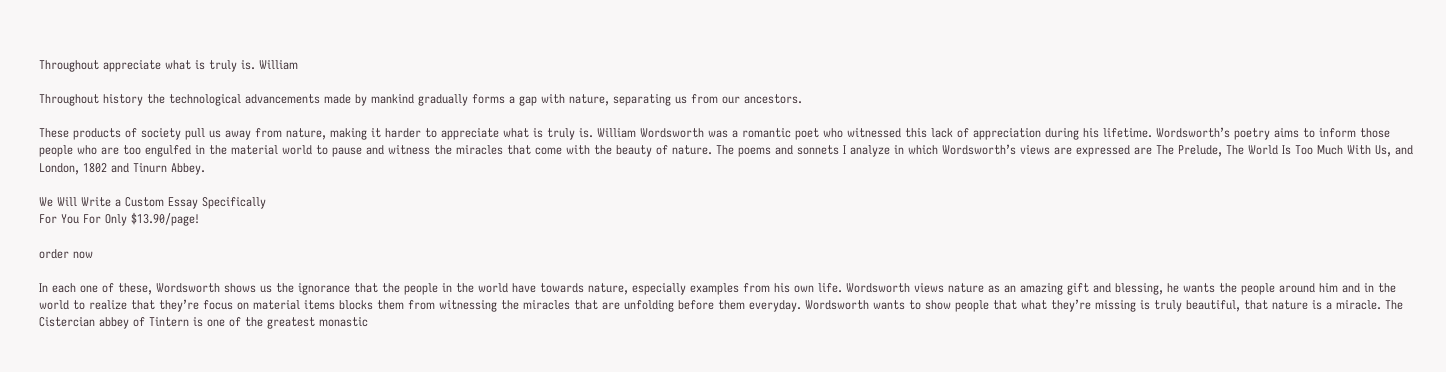Throughout appreciate what is truly is. William

Throughout history the technological advancements made by mankind gradually forms a gap with nature, separating us from our ancestors.

These products of society pull us away from nature, making it harder to appreciate what is truly is. William Wordsworth was a romantic poet who witnessed this lack of appreciation during his lifetime. Wordsworth’s poetry aims to inform those people who are too engulfed in the material world to pause and witness the miracles that come with the beauty of nature. The poems and sonnets I analyze in which Wordsworth’s views are expressed are The Prelude, The World Is Too Much With Us, and London, 1802 and Tinurn Abbey.

We Will Write a Custom Essay Specifically
For You For Only $13.90/page!

order now

In each one of these, Wordsworth shows us the ignorance that the people in the world have towards nature, especially examples from his own life. Wordsworth views nature as an amazing gift and blessing, he wants the people around him and in the world to realize that they’re focus on material items blocks them from witnessing the miracles that are unfolding before them everyday. Wordsworth wants to show people that what they’re missing is truly beautiful, that nature is a miracle. The Cistercian abbey of Tintern is one of the greatest monastic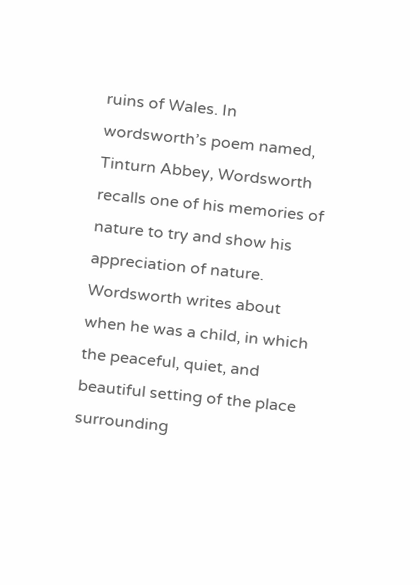ruins of Wales. In wordsworth’s poem named, Tinturn Abbey, Wordsworth recalls one of his memories of nature to try and show his appreciation of nature. Wordsworth writes about when he was a child, in which the peaceful, quiet, and beautiful setting of the place surrounding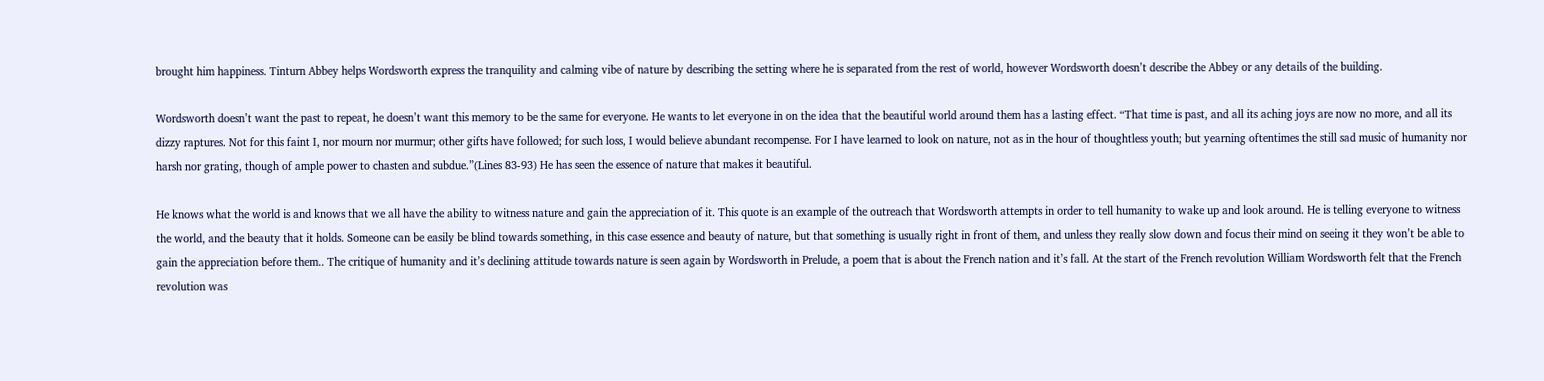brought him happiness. Tinturn Abbey helps Wordsworth express the tranquility and calming vibe of nature by describing the setting where he is separated from the rest of world, however Wordsworth doesn’t describe the Abbey or any details of the building.

Wordsworth doesn’t want the past to repeat, he doesn’t want this memory to be the same for everyone. He wants to let everyone in on the idea that the beautiful world around them has a lasting effect. “That time is past, and all its aching joys are now no more, and all its dizzy raptures. Not for this faint I, nor mourn nor murmur; other gifts have followed; for such loss, I would believe abundant recompense. For I have learned to look on nature, not as in the hour of thoughtless youth; but yearning oftentimes the still sad music of humanity nor harsh nor grating, though of ample power to chasten and subdue.”(Lines 83-93) He has seen the essence of nature that makes it beautiful.

He knows what the world is and knows that we all have the ability to witness nature and gain the appreciation of it. This quote is an example of the outreach that Wordsworth attempts in order to tell humanity to wake up and look around. He is telling everyone to witness the world, and the beauty that it holds. Someone can be easily be blind towards something, in this case essence and beauty of nature, but that something is usually right in front of them, and unless they really slow down and focus their mind on seeing it they won’t be able to gain the appreciation before them.. The critique of humanity and it’s declining attitude towards nature is seen again by Wordsworth in Prelude, a poem that is about the French nation and it’s fall. At the start of the French revolution William Wordsworth felt that the French revolution was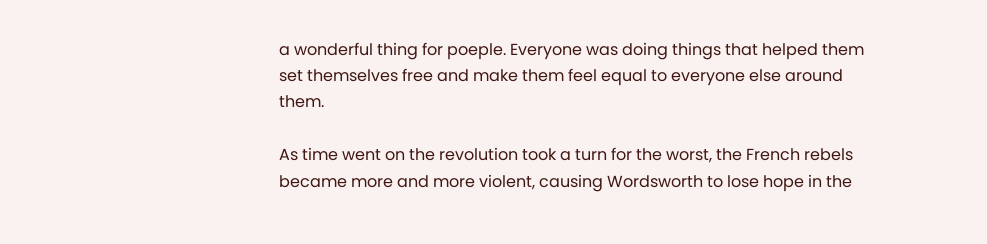a wonderful thing for poeple. Everyone was doing things that helped them set themselves free and make them feel equal to everyone else around them.

As time went on the revolution took a turn for the worst, the French rebels became more and more violent, causing Wordsworth to lose hope in the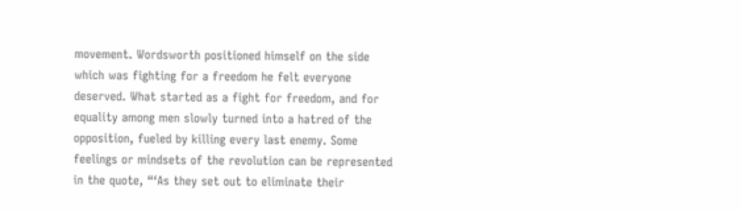movement. Wordsworth positioned himself on the side which was fighting for a freedom he felt everyone deserved. What started as a fight for freedom, and for equality among men slowly turned into a hatred of the opposition, fueled by killing every last enemy. Some feelings or mindsets of the revolution can be represented in the quote, “‘As they set out to eliminate their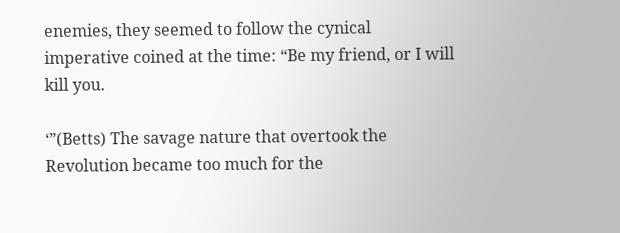enemies, they seemed to follow the cynical imperative coined at the time: “Be my friend, or I will kill you.

‘”(Betts) The savage nature that overtook the Revolution became too much for the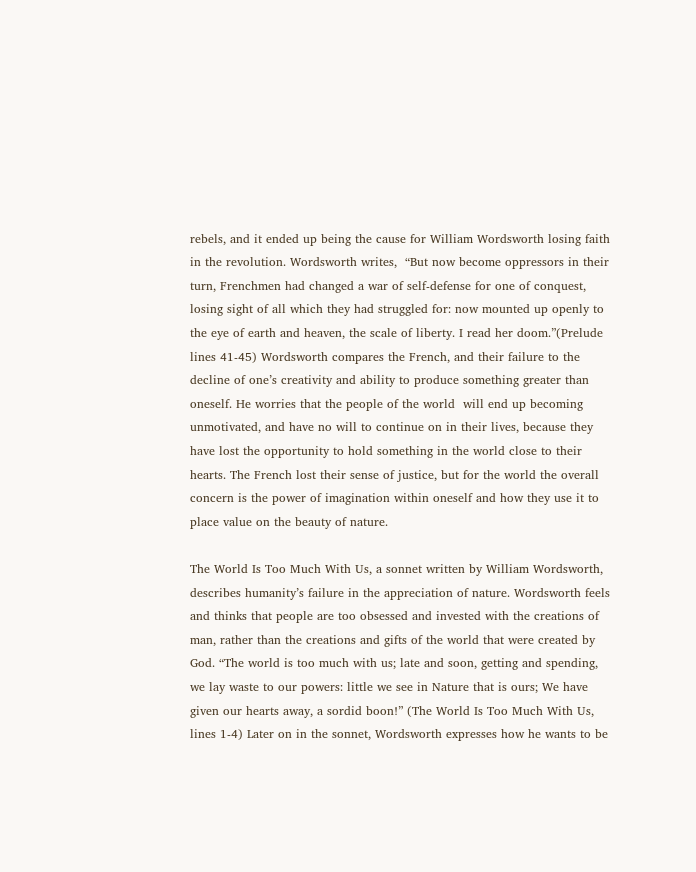rebels, and it ended up being the cause for William Wordsworth losing faith in the revolution. Wordsworth writes,  “But now become oppressors in their turn, Frenchmen had changed a war of self-defense for one of conquest, losing sight of all which they had struggled for: now mounted up openly to the eye of earth and heaven, the scale of liberty. I read her doom.”(Prelude lines 41-45) Wordsworth compares the French, and their failure to the decline of one’s creativity and ability to produce something greater than oneself. He worries that the people of the world  will end up becoming unmotivated, and have no will to continue on in their lives, because they have lost the opportunity to hold something in the world close to their hearts. The French lost their sense of justice, but for the world the overall concern is the power of imagination within oneself and how they use it to place value on the beauty of nature.

The World Is Too Much With Us, a sonnet written by William Wordsworth, describes humanity’s failure in the appreciation of nature. Wordsworth feels and thinks that people are too obsessed and invested with the creations of man, rather than the creations and gifts of the world that were created by God. “The world is too much with us; late and soon, getting and spending, we lay waste to our powers: little we see in Nature that is ours; We have given our hearts away, a sordid boon!” (The World Is Too Much With Us, lines 1-4) Later on in the sonnet, Wordsworth expresses how he wants to be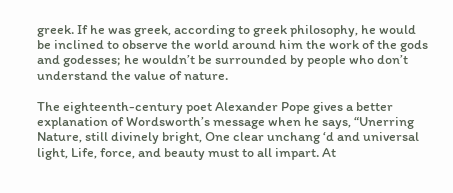greek. If he was greek, according to greek philosophy, he would be inclined to observe the world around him the work of the gods and godesses; he wouldn’t be surrounded by people who don’t understand the value of nature.

The eighteenth-century poet Alexander Pope gives a better explanation of Wordsworth’s message when he says, “Unerring Nature, still divinely bright, One clear unchang ‘d and universal light, Life, force, and beauty must to all impart. At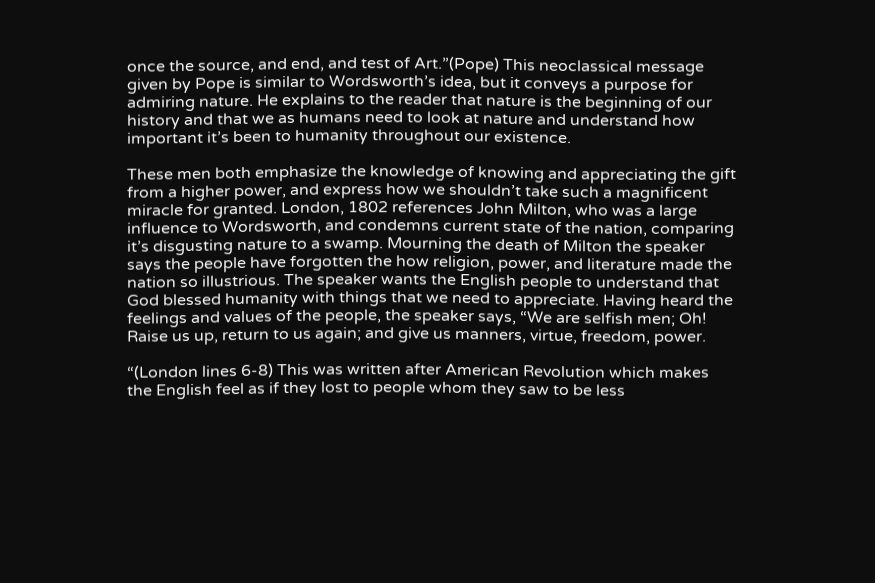once the source, and end, and test of Art.”(Pope) This neoclassical message given by Pope is similar to Wordsworth’s idea, but it conveys a purpose for admiring nature. He explains to the reader that nature is the beginning of our history and that we as humans need to look at nature and understand how important it’s been to humanity throughout our existence.

These men both emphasize the knowledge of knowing and appreciating the gift from a higher power, and express how we shouldn’t take such a magnificent miracle for granted. London, 1802 references John Milton, who was a large influence to Wordsworth, and condemns current state of the nation, comparing it’s disgusting nature to a swamp. Mourning the death of Milton the speaker says the people have forgotten the how religion, power, and literature made the nation so illustrious. The speaker wants the English people to understand that God blessed humanity with things that we need to appreciate. Having heard the feelings and values of the people, the speaker says, “We are selfish men; Oh! Raise us up, return to us again; and give us manners, virtue, freedom, power.

“(London lines 6-8) This was written after American Revolution which makes the English feel as if they lost to people whom they saw to be less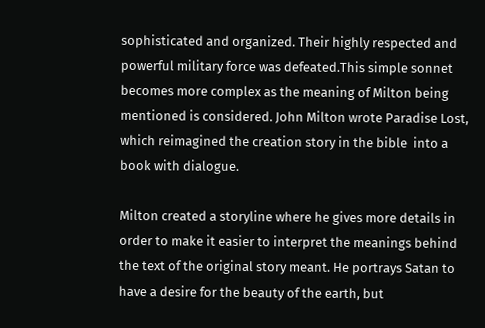sophisticated and organized. Their highly respected and powerful military force was defeated.This simple sonnet becomes more complex as the meaning of Milton being mentioned is considered. John Milton wrote Paradise Lost, which reimagined the creation story in the bible  into a book with dialogue.

Milton created a storyline where he gives more details in order to make it easier to interpret the meanings behind the text of the original story meant. He portrays Satan to have a desire for the beauty of the earth, but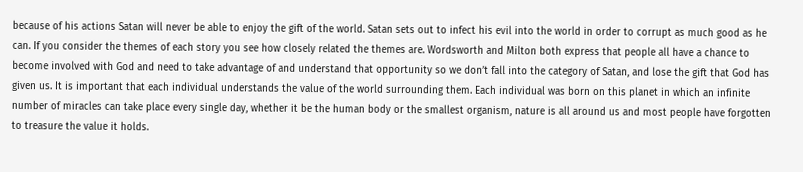because of his actions Satan will never be able to enjoy the gift of the world. Satan sets out to infect his evil into the world in order to corrupt as much good as he can. If you consider the themes of each story you see how closely related the themes are. Wordsworth and Milton both express that people all have a chance to become involved with God and need to take advantage of and understand that opportunity so we don’t fall into the category of Satan, and lose the gift that God has given us. It is important that each individual understands the value of the world surrounding them. Each individual was born on this planet in which an infinite number of miracles can take place every single day, whether it be the human body or the smallest organism, nature is all around us and most people have forgotten to treasure the value it holds.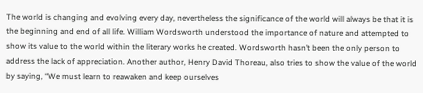The world is changing and evolving every day, nevertheless the significance of the world will always be that it is the beginning and end of all life. William Wordsworth understood the importance of nature and attempted to show its value to the world within the literary works he created. Wordsworth hasn’t been the only person to address the lack of appreciation. Another author, Henry David Thoreau, also tries to show the value of the world by saying, “We must learn to reawaken and keep ourselves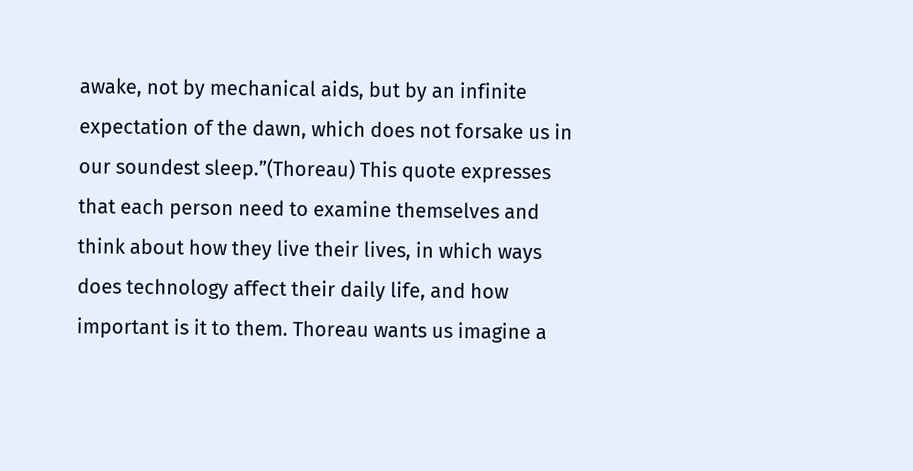awake, not by mechanical aids, but by an infinite expectation of the dawn, which does not forsake us in our soundest sleep.”(Thoreau) This quote expresses that each person need to examine themselves and think about how they live their lives, in which ways does technology affect their daily life, and how important is it to them. Thoreau wants us imagine a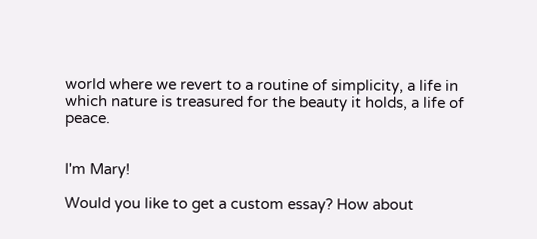world where we revert to a routine of simplicity, a life in which nature is treasured for the beauty it holds, a life of peace.


I'm Mary!

Would you like to get a custom essay? How about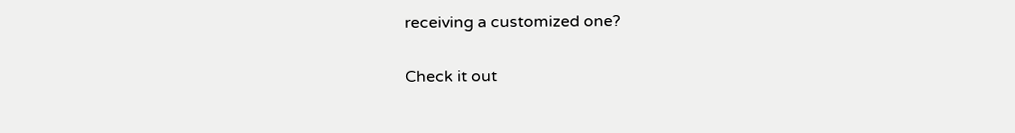receiving a customized one?

Check it out